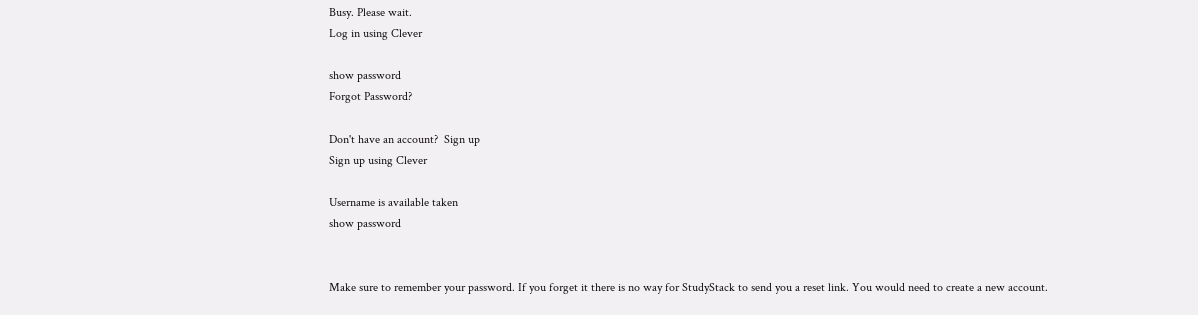Busy. Please wait.
Log in using Clever

show password
Forgot Password?

Don't have an account?  Sign up
Sign up using Clever

Username is available taken
show password


Make sure to remember your password. If you forget it there is no way for StudyStack to send you a reset link. You would need to create a new account.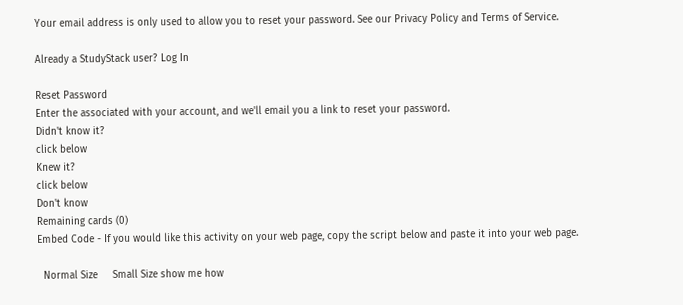Your email address is only used to allow you to reset your password. See our Privacy Policy and Terms of Service.

Already a StudyStack user? Log In

Reset Password
Enter the associated with your account, and we'll email you a link to reset your password.
Didn't know it?
click below
Knew it?
click below
Don't know
Remaining cards (0)
Embed Code - If you would like this activity on your web page, copy the script below and paste it into your web page.

  Normal Size     Small Size show me how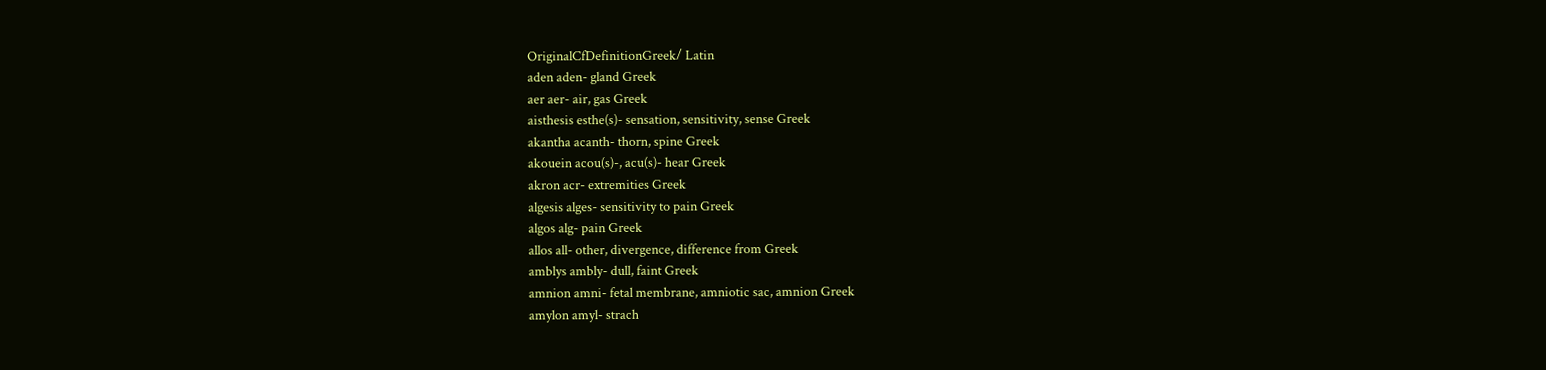OriginalCfDefinitionGreek/ Latin
aden aden- gland Greek
aer aer- air, gas Greek
aisthesis esthe(s)- sensation, sensitivity, sense Greek
akantha acanth- thorn, spine Greek
akouein acou(s)-, acu(s)- hear Greek
akron acr- extremities Greek
algesis alges- sensitivity to pain Greek
algos alg- pain Greek
allos all- other, divergence, difference from Greek
amblys ambly- dull, faint Greek
amnion amni- fetal membrane, amniotic sac, amnion Greek
amylon amyl- strach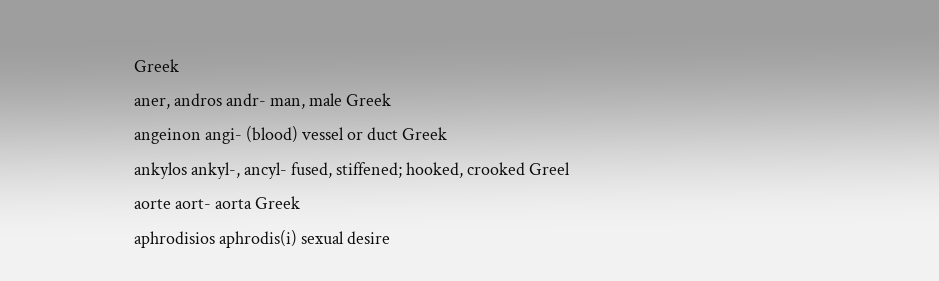Greek
aner, andros andr- man, male Greek
angeinon angi- (blood) vessel or duct Greek
ankylos ankyl-, ancyl- fused, stiffened; hooked, crooked Greel
aorte aort- aorta Greek
aphrodisios aphrodis(i) sexual desire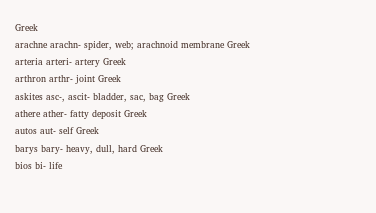Greek
arachne arachn- spider, web; arachnoid membrane Greek
arteria arteri- artery Greek
arthron arthr- joint Greek
askites asc-, ascit- bladder, sac, bag Greek
athere ather- fatty deposit Greek
autos aut- self Greek
barys bary- heavy, dull, hard Greek
bios bi- life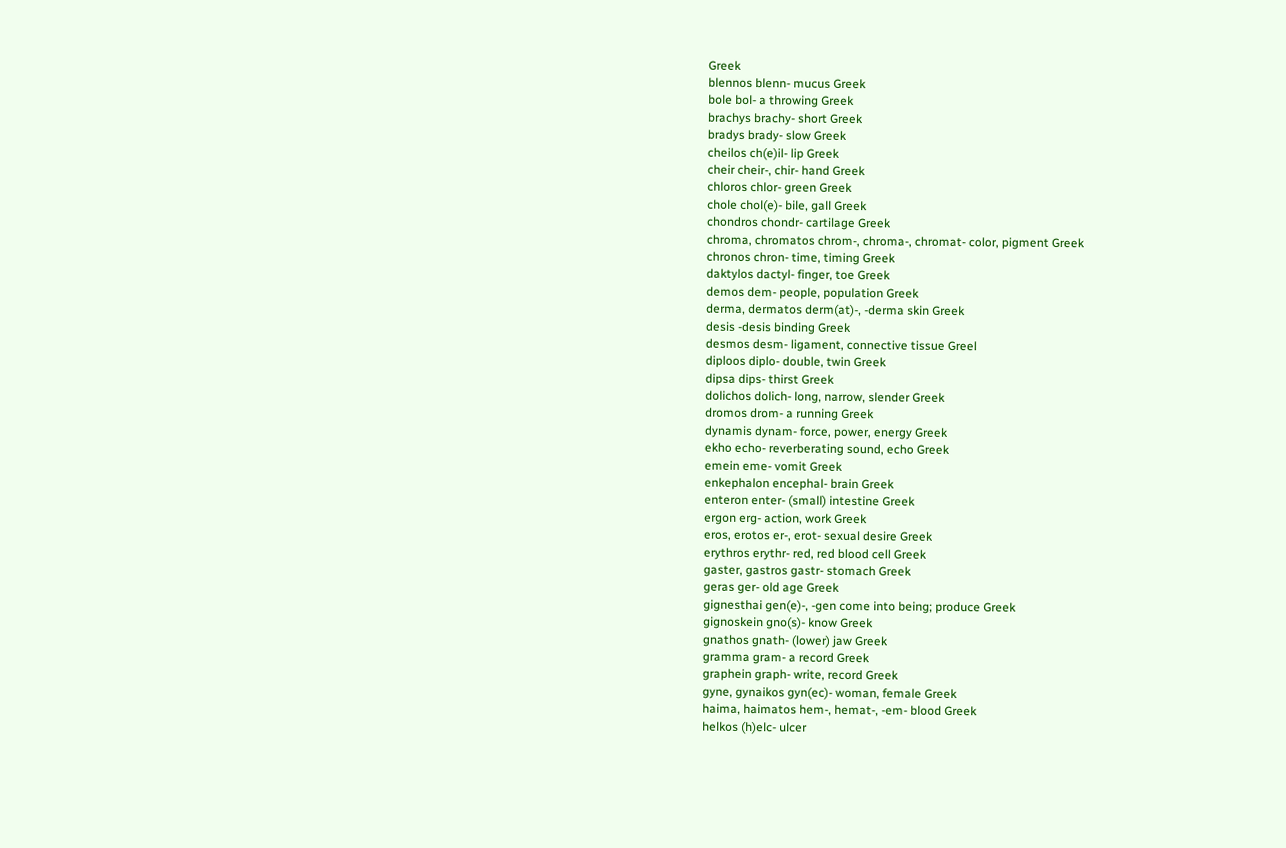Greek
blennos blenn- mucus Greek
bole bol- a throwing Greek
brachys brachy- short Greek
bradys brady- slow Greek
cheilos ch(e)il- lip Greek
cheir cheir-, chir- hand Greek
chloros chlor- green Greek
chole chol(e)- bile, gall Greek
chondros chondr- cartilage Greek
chroma, chromatos chrom-, chroma-, chromat- color, pigment Greek
chronos chron- time, timing Greek
daktylos dactyl- finger, toe Greek
demos dem- people, population Greek
derma, dermatos derm(at)-, -derma skin Greek
desis -desis binding Greek
desmos desm- ligament, connective tissue Greel
diploos diplo- double, twin Greek
dipsa dips- thirst Greek
dolichos dolich- long, narrow, slender Greek
dromos drom- a running Greek
dynamis dynam- force, power, energy Greek
ekho echo- reverberating sound, echo Greek
emein eme- vomit Greek
enkephalon encephal- brain Greek
enteron enter- (small) intestine Greek
ergon erg- action, work Greek
eros, erotos er-, erot- sexual desire Greek
erythros erythr- red, red blood cell Greek
gaster, gastros gastr- stomach Greek
geras ger- old age Greek
gignesthai gen(e)-, -gen come into being; produce Greek
gignoskein gno(s)- know Greek
gnathos gnath- (lower) jaw Greek
gramma gram- a record Greek
graphein graph- write, record Greek
gyne, gynaikos gyn(ec)- woman, female Greek
haima, haimatos hem-, hemat-, -em- blood Greek
helkos (h)elc- ulcer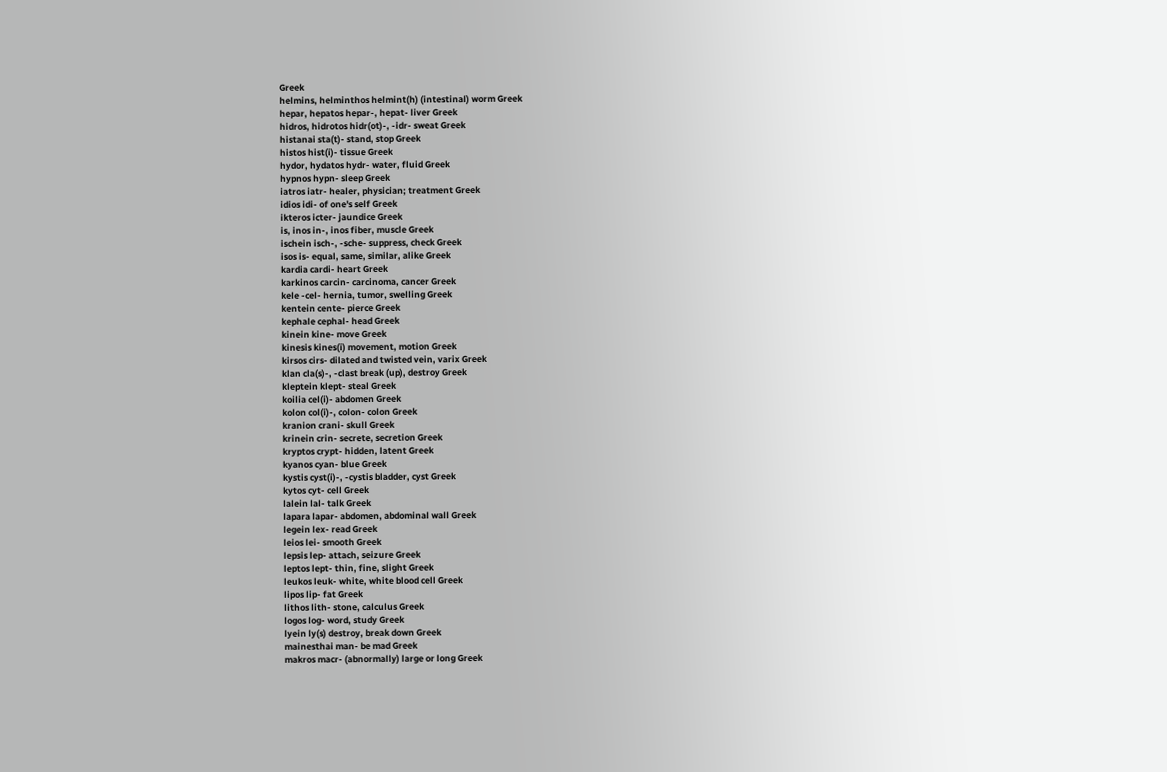Greek
helmins, helminthos helmint(h) (intestinal) worm Greek
hepar, hepatos hepar-, hepat- liver Greek
hidros, hidrotos hidr(ot)-, -idr- sweat Greek
histanai sta(t)- stand, stop Greek
histos hist(i)- tissue Greek
hydor, hydatos hydr- water, fluid Greek
hypnos hypn- sleep Greek
iatros iatr- healer, physician; treatment Greek
idios idi- of one's self Greek
ikteros icter- jaundice Greek
is, inos in-, inos fiber, muscle Greek
ischein isch-, -sche- suppress, check Greek
isos is- equal, same, similar, alike Greek
kardia cardi- heart Greek
karkinos carcin- carcinoma, cancer Greek
kele -cel- hernia, tumor, swelling Greek
kentein cente- pierce Greek
kephale cephal- head Greek
kinein kine- move Greek
kinesis kines(i) movement, motion Greek
kirsos cirs- dilated and twisted vein, varix Greek
klan cla(s)-, -clast break (up), destroy Greek
kleptein klept- steal Greek
koilia cel(i)- abdomen Greek
kolon col(i)-, colon- colon Greek
kranion crani- skull Greek
krinein crin- secrete, secretion Greek
kryptos crypt- hidden, latent Greek
kyanos cyan- blue Greek
kystis cyst(i)-, -cystis bladder, cyst Greek
kytos cyt- cell Greek
lalein lal- talk Greek
lapara lapar- abdomen, abdominal wall Greek
legein lex- read Greek
leios lei- smooth Greek
lepsis lep- attach, seizure Greek
leptos lept- thin, fine, slight Greek
leukos leuk- white, white blood cell Greek
lipos lip- fat Greek
lithos lith- stone, calculus Greek
logos log- word, study Greek
lyein ly(s) destroy, break down Greek
mainesthai man- be mad Greek
makros macr- (abnormally) large or long Greek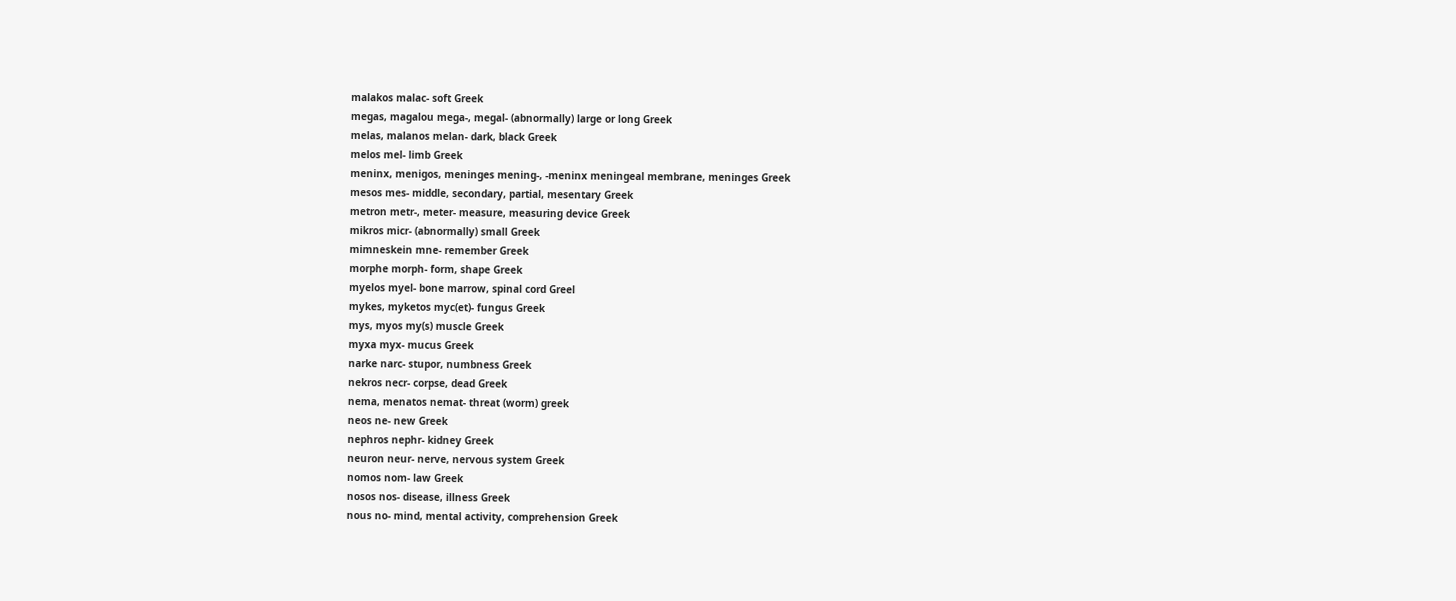malakos malac- soft Greek
megas, magalou mega-, megal- (abnormally) large or long Greek
melas, malanos melan- dark, black Greek
melos mel- limb Greek
meninx, menigos, meninges mening-, -meninx meningeal membrane, meninges Greek
mesos mes- middle, secondary, partial, mesentary Greek
metron metr-, meter- measure, measuring device Greek
mikros micr- (abnormally) small Greek
mimneskein mne- remember Greek
morphe morph- form, shape Greek
myelos myel- bone marrow, spinal cord Greel
mykes, myketos myc(et)- fungus Greek
mys, myos my(s) muscle Greek
myxa myx- mucus Greek
narke narc- stupor, numbness Greek
nekros necr- corpse, dead Greek
nema, menatos nemat- threat (worm) greek
neos ne- new Greek
nephros nephr- kidney Greek
neuron neur- nerve, nervous system Greek
nomos nom- law Greek
nosos nos- disease, illness Greek
nous no- mind, mental activity, comprehension Greek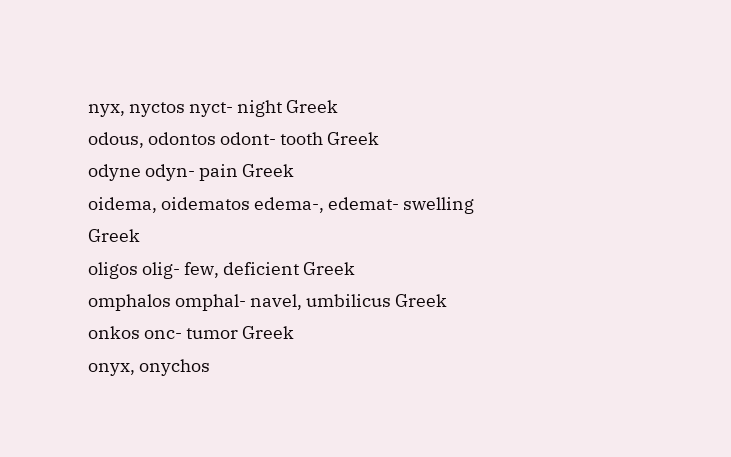nyx, nyctos nyct- night Greek
odous, odontos odont- tooth Greek
odyne odyn- pain Greek
oidema, oidematos edema-, edemat- swelling Greek
oligos olig- few, deficient Greek
omphalos omphal- navel, umbilicus Greek
onkos onc- tumor Greek
onyx, onychos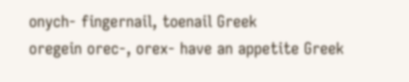onych- fingernail, toenail Greek
oregein orec-, orex- have an appetite Greek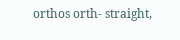orthos orth- straight,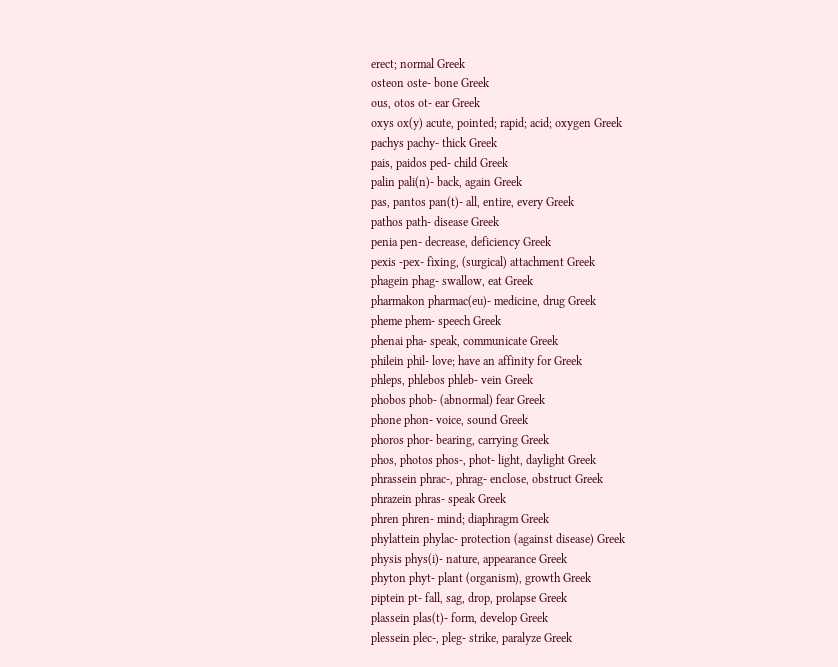erect; normal Greek
osteon oste- bone Greek
ous, otos ot- ear Greek
oxys ox(y) acute, pointed; rapid; acid; oxygen Greek
pachys pachy- thick Greek
pais, paidos ped- child Greek
palin pali(n)- back, again Greek
pas, pantos pan(t)- all, entire, every Greek
pathos path- disease Greek
penia pen- decrease, deficiency Greek
pexis -pex- fixing, (surgical) attachment Greek
phagein phag- swallow, eat Greek
pharmakon pharmac(eu)- medicine, drug Greek
pheme phem- speech Greek
phenai pha- speak, communicate Greek
philein phil- love; have an affinity for Greek
phleps, phlebos phleb- vein Greek
phobos phob- (abnormal) fear Greek
phone phon- voice, sound Greek
phoros phor- bearing, carrying Greek
phos, photos phos-, phot- light, daylight Greek
phrassein phrac-, phrag- enclose, obstruct Greek
phrazein phras- speak Greek
phren phren- mind; diaphragm Greek
phylattein phylac- protection (against disease) Greek
physis phys(i)- nature, appearance Greek
phyton phyt- plant (organism), growth Greek
piptein pt- fall, sag, drop, prolapse Greek
plassein plas(t)- form, develop Greek
plessein plec-, pleg- strike, paralyze Greek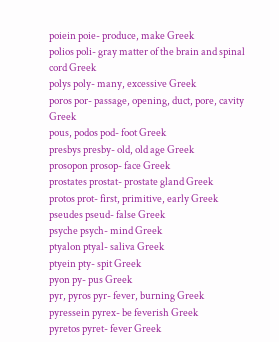poiein poie- produce, make Greek
polios poli- gray matter of the brain and spinal cord Greek
polys poly- many, excessive Greek
poros por- passage, opening, duct, pore, cavity Greek
pous, podos pod- foot Greek
presbys presby- old, old age Greek
prosopon prosop- face Greek
prostates prostat- prostate gland Greek
protos prot- first, primitive, early Greek
pseudes pseud- false Greek
psyche psych- mind Greek
ptyalon ptyal- saliva Greek
ptyein pty- spit Greek
pyon py- pus Greek
pyr, pyros pyr- fever, burning Greek
pyressein pyrex- be feverish Greek
pyretos pyret- fever Greek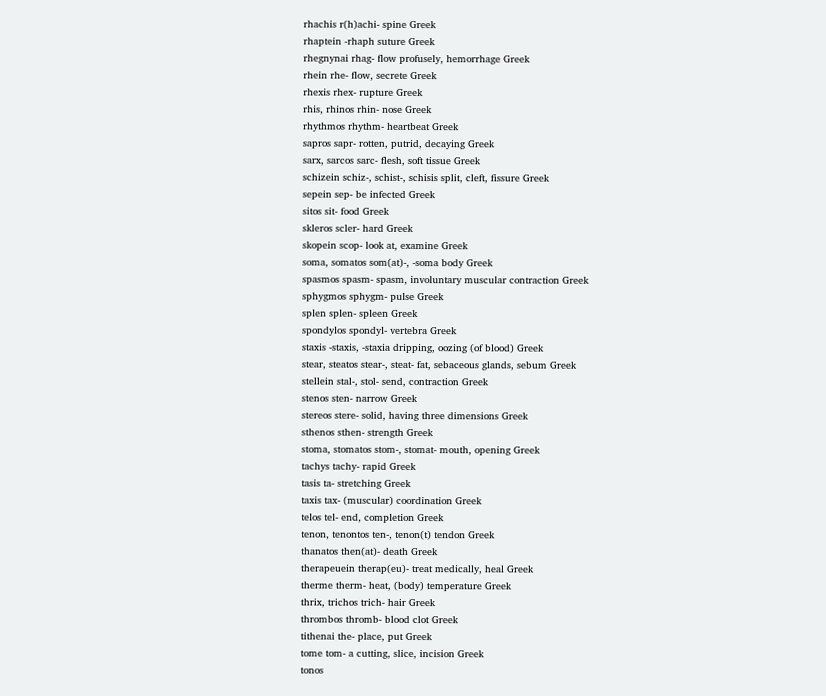rhachis r(h)achi- spine Greek
rhaptein -rhaph suture Greek
rhegnynai rhag- flow profusely, hemorrhage Greek
rhein rhe- flow, secrete Greek
rhexis rhex- rupture Greek
rhis, rhinos rhin- nose Greek
rhythmos rhythm- heartbeat Greek
sapros sapr- rotten, putrid, decaying Greek
sarx, sarcos sarc- flesh, soft tissue Greek
schizein schiz-, schist-, schisis split, cleft, fissure Greek
sepein sep- be infected Greek
sitos sit- food Greek
skleros scler- hard Greek
skopein scop- look at, examine Greek
soma, somatos som(at)-, -soma body Greek
spasmos spasm- spasm, involuntary muscular contraction Greek
sphygmos sphygm- pulse Greek
splen splen- spleen Greek
spondylos spondyl- vertebra Greek
staxis -staxis, -staxia dripping, oozing (of blood) Greek
stear, steatos stear-, steat- fat, sebaceous glands, sebum Greek
stellein stal-, stol- send, contraction Greek
stenos sten- narrow Greek
stereos stere- solid, having three dimensions Greek
sthenos sthen- strength Greek
stoma, stomatos stom-, stomat- mouth, opening Greek
tachys tachy- rapid Greek
tasis ta- stretching Greek
taxis tax- (muscular) coordination Greek
telos tel- end, completion Greek
tenon, tenontos ten-, tenon(t) tendon Greek
thanatos then(at)- death Greek
therapeuein therap(eu)- treat medically, heal Greek
therme therm- heat, (body) temperature Greek
thrix, trichos trich- hair Greek
thrombos thromb- blood clot Greek
tithenai the- place, put Greek
tome tom- a cutting, slice, incision Greek
tonos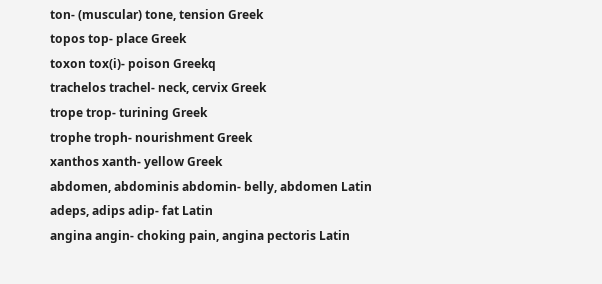ton- (muscular) tone, tension Greek
topos top- place Greek
toxon tox(i)- poison Greekq
trachelos trachel- neck, cervix Greek
trope trop- turining Greek
trophe troph- nourishment Greek
xanthos xanth- yellow Greek
abdomen, abdominis abdomin- belly, abdomen Latin
adeps, adips adip- fat Latin
angina angin- choking pain, angina pectoris Latin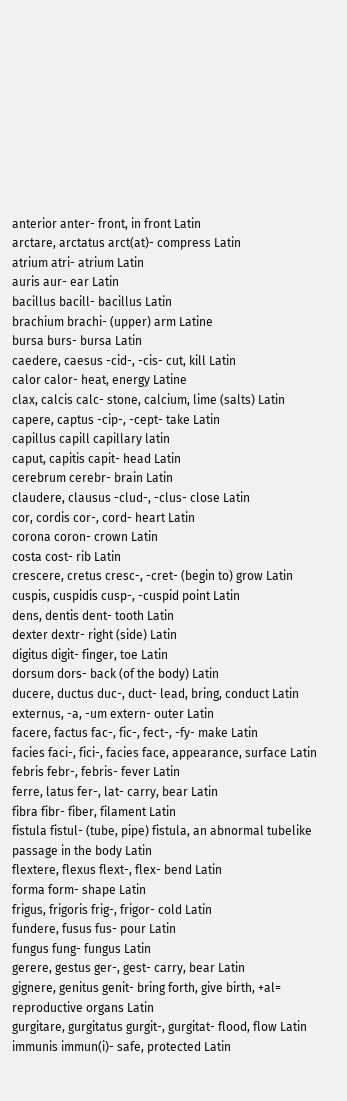anterior anter- front, in front Latin
arctare, arctatus arct(at)- compress Latin
atrium atri- atrium Latin
auris aur- ear Latin
bacillus bacill- bacillus Latin
brachium brachi- (upper) arm Latine
bursa burs- bursa Latin
caedere, caesus -cid-, -cis- cut, kill Latin
calor calor- heat, energy Latine
clax, calcis calc- stone, calcium, lime (salts) Latin
capere, captus -cip-, -cept- take Latin
capillus capill capillary latin
caput, capitis capit- head Latin
cerebrum cerebr- brain Latin
claudere, clausus -clud-, -clus- close Latin
cor, cordis cor-, cord- heart Latin
corona coron- crown Latin
costa cost- rib Latin
crescere, cretus cresc-, -cret- (begin to) grow Latin
cuspis, cuspidis cusp-, -cuspid point Latin
dens, dentis dent- tooth Latin
dexter dextr- right (side) Latin
digitus digit- finger, toe Latin
dorsum dors- back (of the body) Latin
ducere, ductus duc-, duct- lead, bring, conduct Latin
externus, -a, -um extern- outer Latin
facere, factus fac-, fic-, fect-, -fy- make Latin
facies faci-, fici-, facies face, appearance, surface Latin
febris febr-, febris- fever Latin
ferre, latus fer-, lat- carry, bear Latin
fibra fibr- fiber, filament Latin
fistula fistul- (tube, pipe) fistula, an abnormal tubelike passage in the body Latin
flextere, flexus flext-, flex- bend Latin
forma form- shape Latin
frigus, frigoris frig-, frigor- cold Latin
fundere, fusus fus- pour Latin
fungus fung- fungus Latin
gerere, gestus ger-, gest- carry, bear Latin
gignere, genitus genit- bring forth, give birth, +al= reproductive organs Latin
gurgitare, gurgitatus gurgit-, gurgitat- flood, flow Latin
immunis immun(i)- safe, protected Latin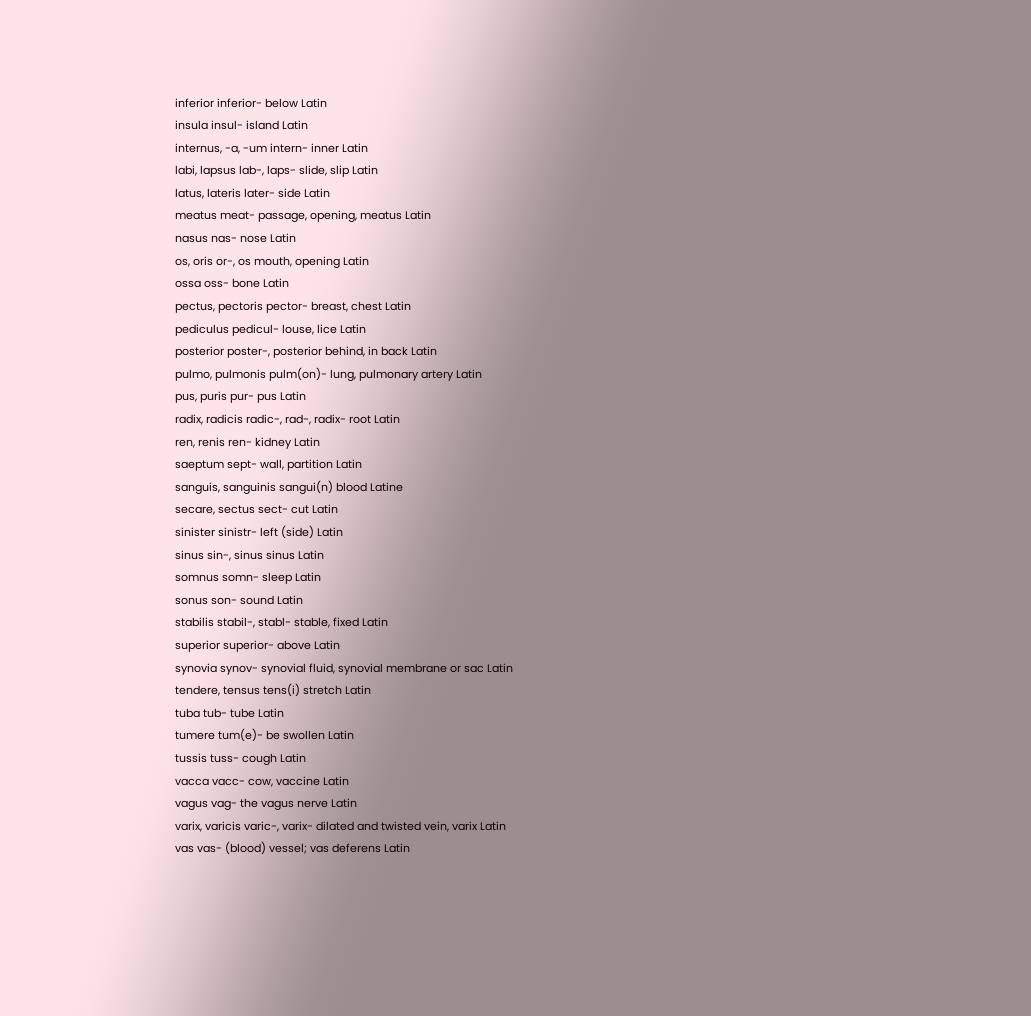inferior inferior- below Latin
insula insul- island Latin
internus, -a, -um intern- inner Latin
labi, lapsus lab-, laps- slide, slip Latin
latus, lateris later- side Latin
meatus meat- passage, opening, meatus Latin
nasus nas- nose Latin
os, oris or-, os mouth, opening Latin
ossa oss- bone Latin
pectus, pectoris pector- breast, chest Latin
pediculus pedicul- louse, lice Latin
posterior poster-, posterior behind, in back Latin
pulmo, pulmonis pulm(on)- lung, pulmonary artery Latin
pus, puris pur- pus Latin
radix, radicis radic-, rad-, radix- root Latin
ren, renis ren- kidney Latin
saeptum sept- wall, partition Latin
sanguis, sanguinis sangui(n) blood Latine
secare, sectus sect- cut Latin
sinister sinistr- left (side) Latin
sinus sin-, sinus sinus Latin
somnus somn- sleep Latin
sonus son- sound Latin
stabilis stabil-, stabl- stable, fixed Latin
superior superior- above Latin
synovia synov- synovial fluid, synovial membrane or sac Latin
tendere, tensus tens(i) stretch Latin
tuba tub- tube Latin
tumere tum(e)- be swollen Latin
tussis tuss- cough Latin
vacca vacc- cow, vaccine Latin
vagus vag- the vagus nerve Latin
varix, varicis varic-, varix- dilated and twisted vein, varix Latin
vas vas- (blood) vessel; vas deferens Latin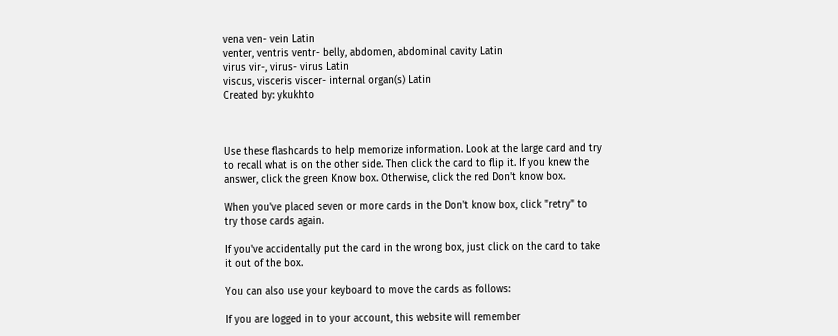vena ven- vein Latin
venter, ventris ventr- belly, abdomen, abdominal cavity Latin
virus vir-, virus- virus Latin
viscus, visceris viscer- internal organ(s) Latin
Created by: ykukhto



Use these flashcards to help memorize information. Look at the large card and try to recall what is on the other side. Then click the card to flip it. If you knew the answer, click the green Know box. Otherwise, click the red Don't know box.

When you've placed seven or more cards in the Don't know box, click "retry" to try those cards again.

If you've accidentally put the card in the wrong box, just click on the card to take it out of the box.

You can also use your keyboard to move the cards as follows:

If you are logged in to your account, this website will remember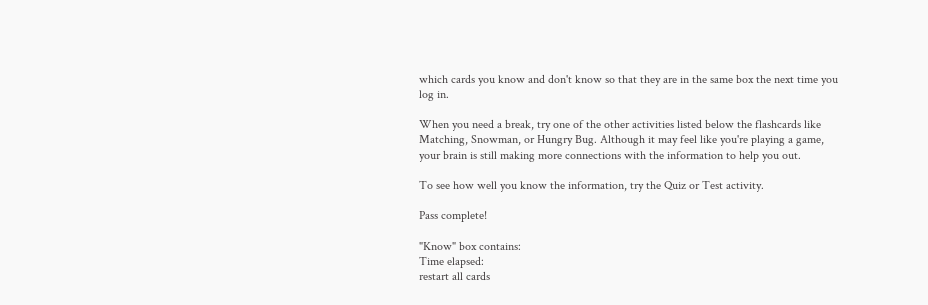which cards you know and don't know so that they are in the same box the next time you log in.

When you need a break, try one of the other activities listed below the flashcards like Matching, Snowman, or Hungry Bug. Although it may feel like you're playing a game, your brain is still making more connections with the information to help you out.

To see how well you know the information, try the Quiz or Test activity.

Pass complete!

"Know" box contains:
Time elapsed:
restart all cards